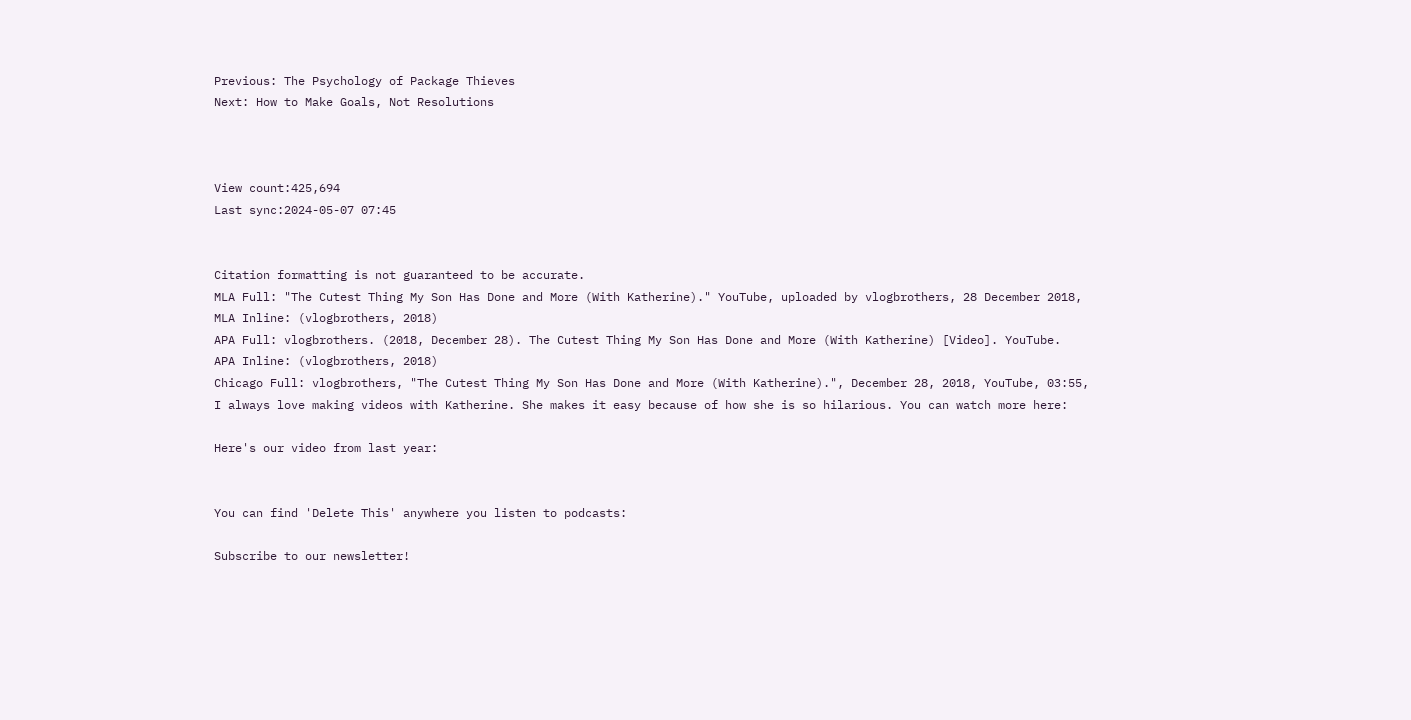Previous: The Psychology of Package Thieves
Next: How to Make Goals, Not Resolutions



View count:425,694
Last sync:2024-05-07 07:45


Citation formatting is not guaranteed to be accurate.
MLA Full: "The Cutest Thing My Son Has Done and More (With Katherine)." YouTube, uploaded by vlogbrothers, 28 December 2018,
MLA Inline: (vlogbrothers, 2018)
APA Full: vlogbrothers. (2018, December 28). The Cutest Thing My Son Has Done and More (With Katherine) [Video]. YouTube.
APA Inline: (vlogbrothers, 2018)
Chicago Full: vlogbrothers, "The Cutest Thing My Son Has Done and More (With Katherine).", December 28, 2018, YouTube, 03:55,
I always love making videos with Katherine. She makes it easy because of how she is so hilarious. You can watch more here:

Here's our video from last year:


You can find 'Delete This' anywhere you listen to podcasts:

Subscribe to our newsletter!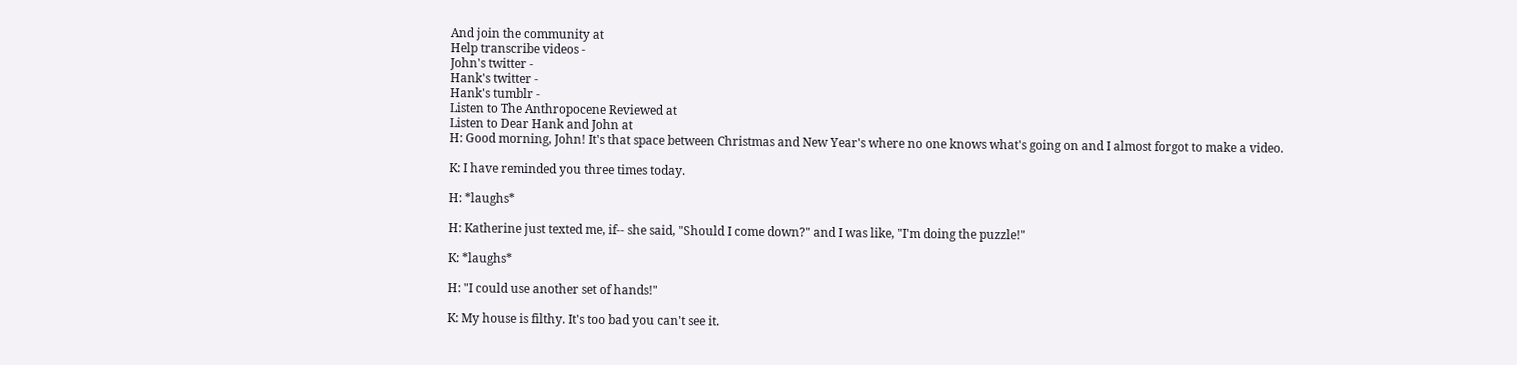And join the community at
Help transcribe videos -
John's twitter -
Hank's twitter -
Hank's tumblr -
Listen to The Anthropocene Reviewed at
Listen to Dear Hank and John at
H: Good morning, John! It's that space between Christmas and New Year's where no one knows what's going on and I almost forgot to make a video.

K: I have reminded you three times today.

H: *laughs*

H: Katherine just texted me, if-- she said, "Should I come down?" and I was like, "I'm doing the puzzle!"

K: *laughs*

H: "I could use another set of hands!"

K: My house is filthy. It's too bad you can't see it.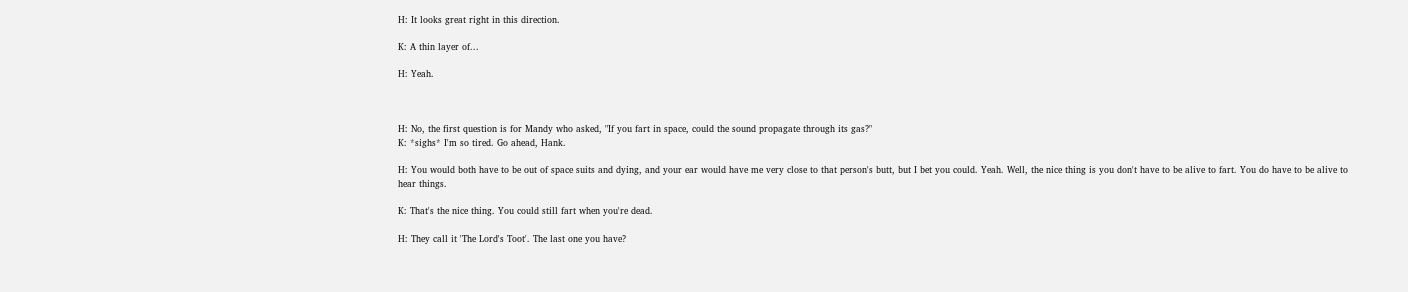H: It looks great right in this direction.

K: A thin layer of...

H: Yeah.



H: No, the first question is for Mandy who asked, "If you fart in space, could the sound propagate through its gas?"
K: *sighs* I'm so tired. Go ahead, Hank.

H: You would both have to be out of space suits and dying, and your ear would have me very close to that person's butt, but I bet you could. Yeah. Well, the nice thing is you don't have to be alive to fart. You do have to be alive to hear things.

K: That's the nice thing. You could still fart when you're dead.

H: They call it 'The Lord's Toot'. The last one you have?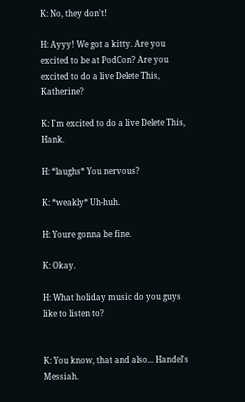K: No, they don't!

H: Ayyy! We got a kitty. Are you excited to be at PodCon? Are you excited to do a live Delete This, Katherine?

K: I'm excited to do a live Delete This, Hank.

H: *laughs* You nervous?

K: *weakly* Uh-huh.

H: Youre gonna be fine.

K: Okay.

H: What holiday music do you guys like to listen to?


K: You know, that and also... Handel's Messiah.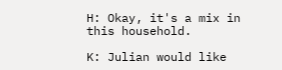H: Okay, it's a mix in this household.

K: Julian would like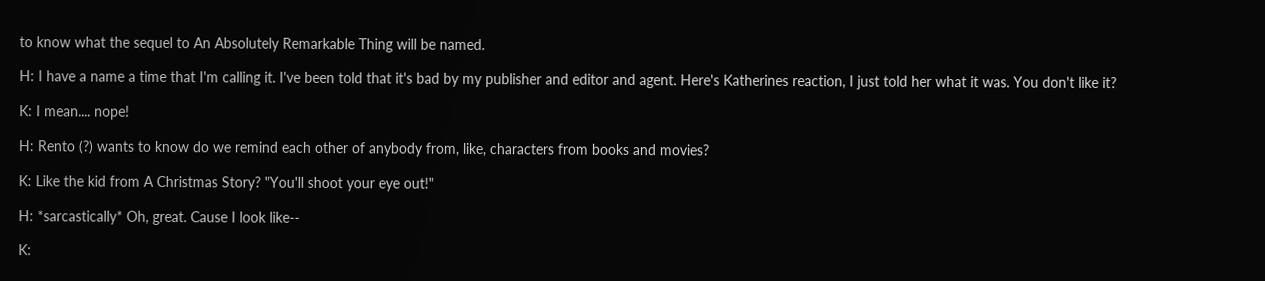to know what the sequel to An Absolutely Remarkable Thing will be named.

H: I have a name a time that I'm calling it. I've been told that it's bad by my publisher and editor and agent. Here's Katherines reaction, I just told her what it was. You don't like it?

K: I mean.... nope!

H: Rento (?) wants to know do we remind each other of anybody from, like, characters from books and movies?

K: Like the kid from A Christmas Story? "You'll shoot your eye out!"

H: *sarcastically* Oh, great. Cause I look like--

K: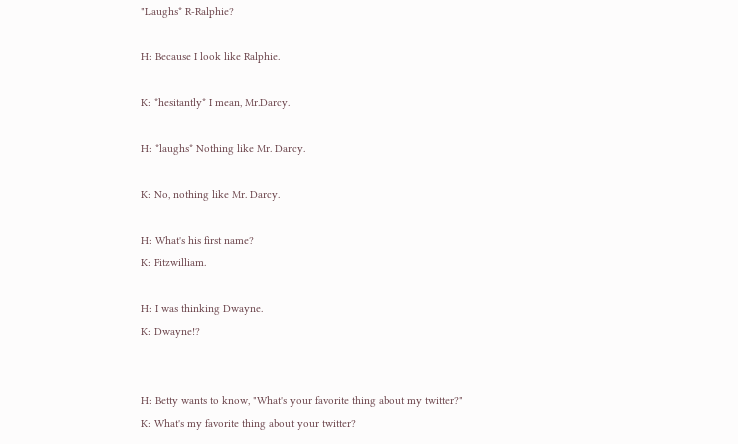"Laughs* R-Ralphie?

H: Because I look like Ralphie.

K: *hesitantly* I mean, Mr.Darcy.

H: *laughs* Nothing like Mr. Darcy.

K: No, nothing like Mr. Darcy.

H: What's his first name?
K: Fitzwilliam.

H: I was thinking Dwayne.
K: Dwayne!?


H: Betty wants to know, "What's your favorite thing about my twitter?"
K: What's my favorite thing about your twitter?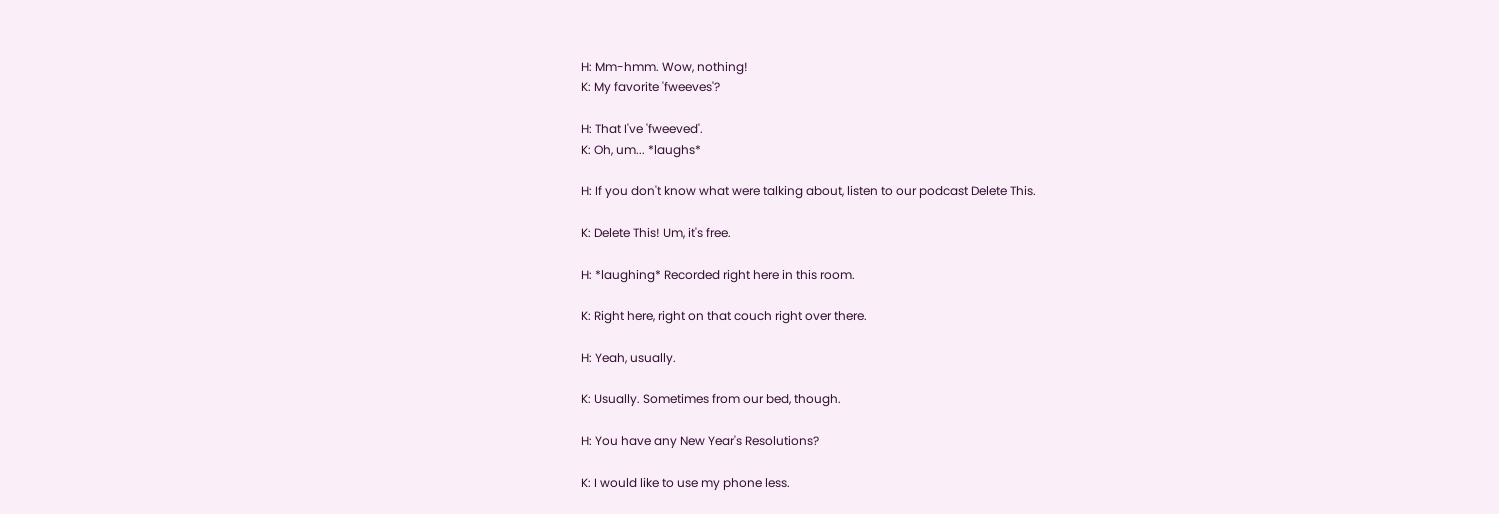H: Mm-hmm. Wow, nothing!
K: My favorite 'fweeves'?

H: That I've 'fweeved'.
K: Oh, um... *laughs*

H: If you don't know what were talking about, listen to our podcast Delete This.

K: Delete This! Um, it's free.

H: *laughing* Recorded right here in this room.

K: Right here, right on that couch right over there.

H: Yeah, usually.

K: Usually. Sometimes from our bed, though.

H: You have any New Year's Resolutions?

K: I would like to use my phone less.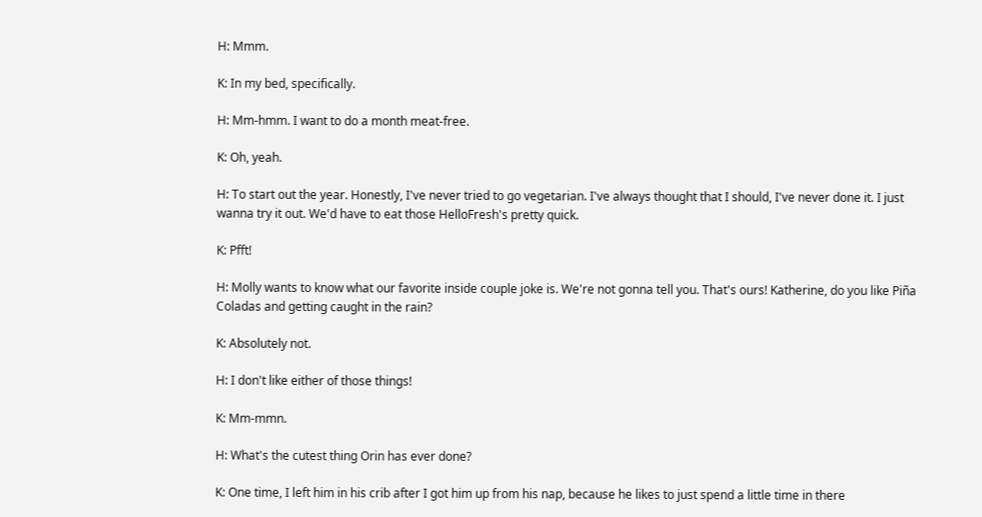H: Mmm.

K: In my bed, specifically.

H: Mm-hmm. I want to do a month meat-free.

K: Oh, yeah.

H: To start out the year. Honestly, I've never tried to go vegetarian. I've always thought that I should, I've never done it. I just wanna try it out. We'd have to eat those HelloFresh's pretty quick.

K: Pfft!

H: Molly wants to know what our favorite inside couple joke is. We're not gonna tell you. That's ours! Katherine, do you like Piña Coladas and getting caught in the rain?

K: Absolutely not.

H: I don't like either of those things!

K: Mm-mmn.

H: What's the cutest thing Orin has ever done?

K: One time, I left him in his crib after I got him up from his nap, because he likes to just spend a little time in there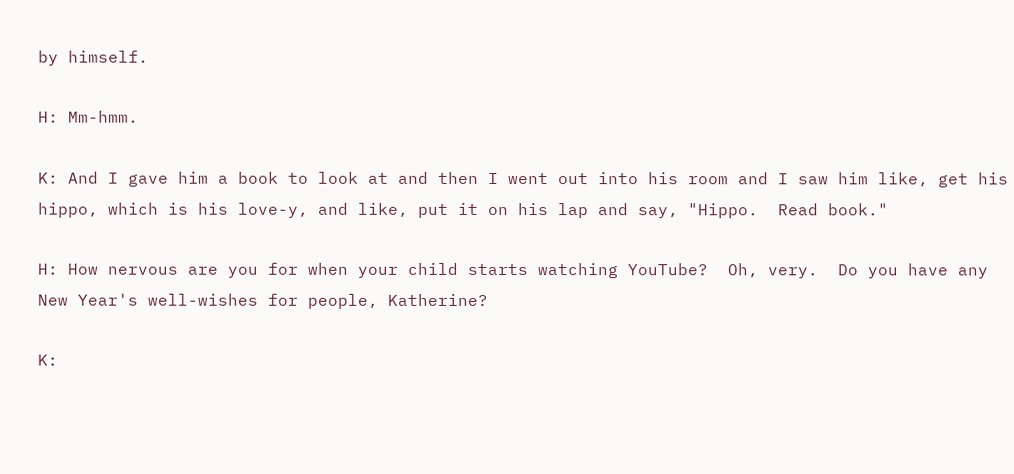by himself.

H: Mm-hmm.

K: And I gave him a book to look at and then I went out into his room and I saw him like, get his hippo, which is his love-y, and like, put it on his lap and say, "Hippo.  Read book."

H: How nervous are you for when your child starts watching YouTube?  Oh, very.  Do you have any New Year's well-wishes for people, Katherine?

K: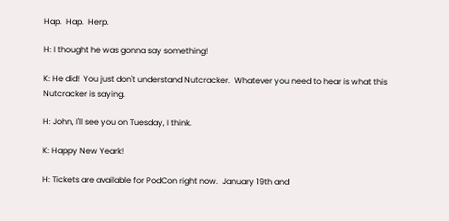Hap.  Hap.  Herp.

H: I thought he was gonna say something!

K: He did!  You just don't understand Nutcracker.  Whatever you need to hear is what this Nutcracker is saying.

H: John, I'll see you on Tuesday, I think.

K: Happy New Yeark!

H: Tickets are available for PodCon right now.  January 19th and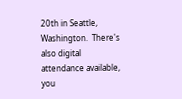20th in Seattle, Washington.  There's also digital attendance available, you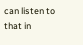can listen to that in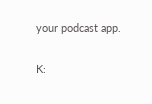your podcast app.

K: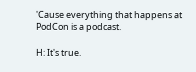'Cause everything that happens at PodCon is a podcast.

H: It's true.